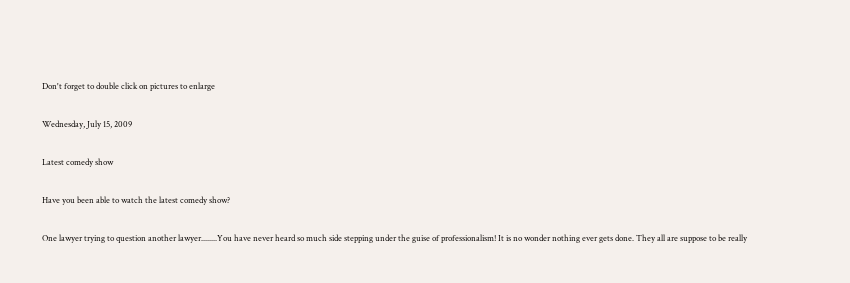Don't forget to double click on pictures to enlarge

Wednesday, July 15, 2009

Latest comedy show

Have you been able to watch the latest comedy show?

One lawyer trying to question another lawyer........You have never heard so much side stepping under the guise of professionalism! It is no wonder nothing ever gets done. They all are suppose to be really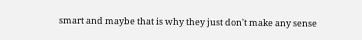smart and maybe that is why they just don't make any sense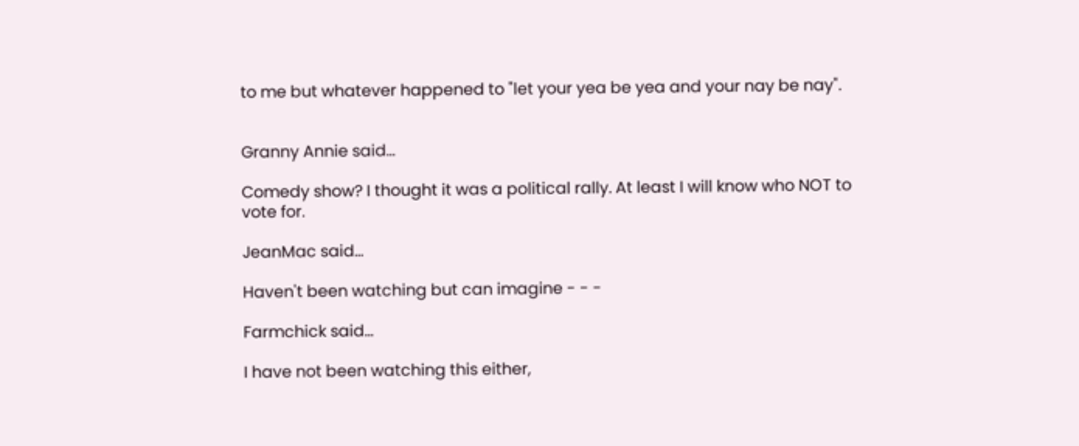to me but whatever happened to "let your yea be yea and your nay be nay".


Granny Annie said...

Comedy show? I thought it was a political rally. At least I will know who NOT to vote for.

JeanMac said...

Haven't been watching but can imagine - - -

Farmchick said...

I have not been watching this either,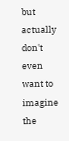but actually don't even want to imagine the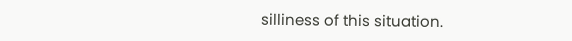silliness of this situation.